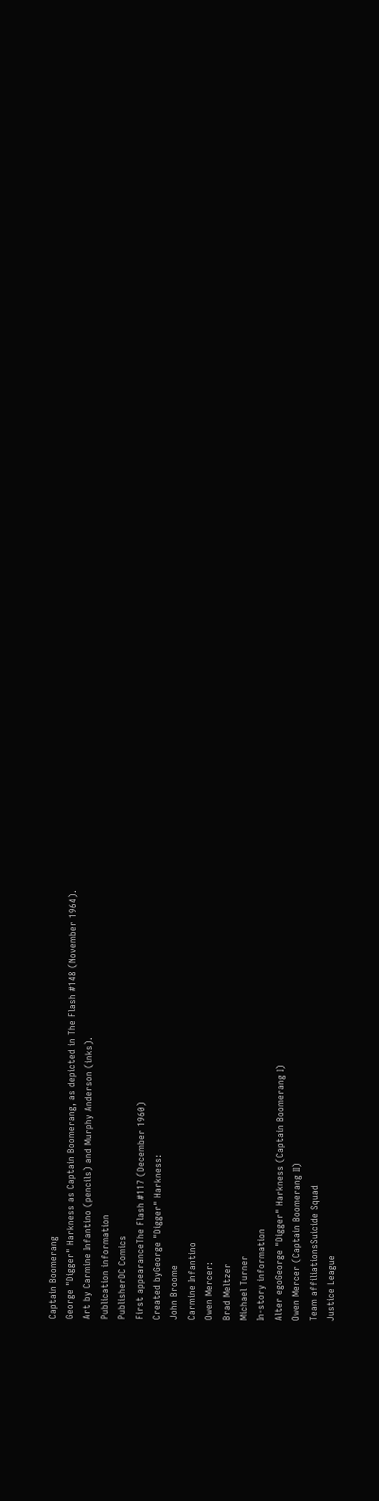Captain Boomerang
George "Digger" Harkness as Captain Boomerang, as depicted in The Flash #148 (November 1964).
Art by Carmine Infantino (pencils) and Murphy Anderson (inks).
Publication information
PublisherDC Comics
First appearanceThe Flash #117 (December 1960)
Created byGeorge "Digger" Harkness:
John Broome
Carmine Infantino
Owen Mercer:
Brad Meltzer
Michael Turner
In-story information
Alter egoGeorge "Digger" Harkness (Captain Boomerang I)
Owen Mercer (Captain Boomerang II)
Team affiliationsSuicide Squad
Justice League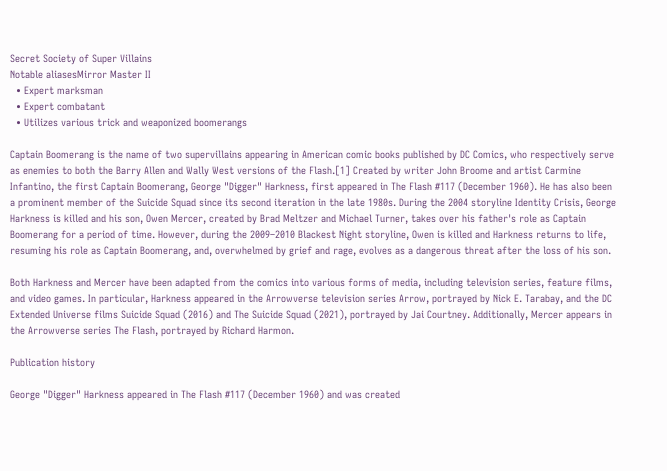Secret Society of Super Villains
Notable aliasesMirror Master II
  • Expert marksman
  • Expert combatant
  • Utilizes various trick and weaponized boomerangs

Captain Boomerang is the name of two supervillains appearing in American comic books published by DC Comics, who respectively serve as enemies to both the Barry Allen and Wally West versions of the Flash.[1] Created by writer John Broome and artist Carmine Infantino, the first Captain Boomerang, George "Digger" Harkness, first appeared in The Flash #117 (December 1960). He has also been a prominent member of the Suicide Squad since its second iteration in the late 1980s. During the 2004 storyline Identity Crisis, George Harkness is killed and his son, Owen Mercer, created by Brad Meltzer and Michael Turner, takes over his father's role as Captain Boomerang for a period of time. However, during the 2009–2010 Blackest Night storyline, Owen is killed and Harkness returns to life, resuming his role as Captain Boomerang, and, overwhelmed by grief and rage, evolves as a dangerous threat after the loss of his son.

Both Harkness and Mercer have been adapted from the comics into various forms of media, including television series, feature films, and video games. In particular, Harkness appeared in the Arrowverse television series Arrow, portrayed by Nick E. Tarabay, and the DC Extended Universe films Suicide Squad (2016) and The Suicide Squad (2021), portrayed by Jai Courtney. Additionally, Mercer appears in the Arrowverse series The Flash, portrayed by Richard Harmon.

Publication history

George "Digger" Harkness appeared in The Flash #117 (December 1960) and was created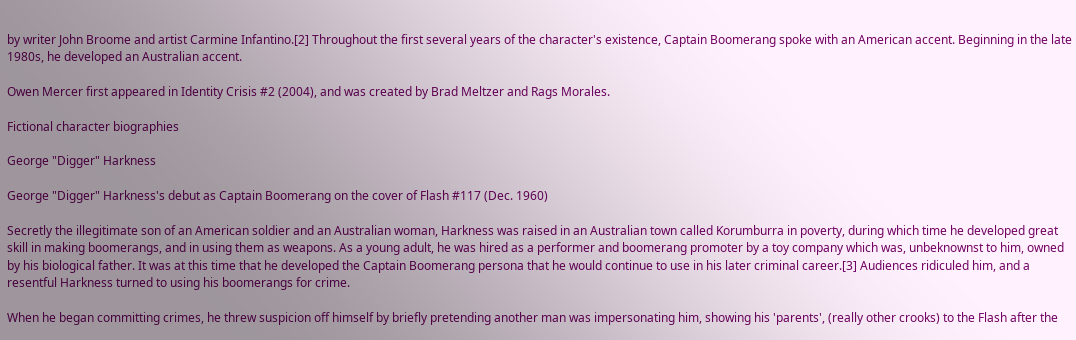by writer John Broome and artist Carmine Infantino.[2] Throughout the first several years of the character's existence, Captain Boomerang spoke with an American accent. Beginning in the late 1980s, he developed an Australian accent.

Owen Mercer first appeared in Identity Crisis #2 (2004), and was created by Brad Meltzer and Rags Morales.

Fictional character biographies

George "Digger" Harkness

George "Digger" Harkness's debut as Captain Boomerang on the cover of Flash #117 (Dec. 1960)

Secretly the illegitimate son of an American soldier and an Australian woman, Harkness was raised in an Australian town called Korumburra in poverty, during which time he developed great skill in making boomerangs, and in using them as weapons. As a young adult, he was hired as a performer and boomerang promoter by a toy company which was, unbeknownst to him, owned by his biological father. It was at this time that he developed the Captain Boomerang persona that he would continue to use in his later criminal career.[3] Audiences ridiculed him, and a resentful Harkness turned to using his boomerangs for crime.

When he began committing crimes, he threw suspicion off himself by briefly pretending another man was impersonating him, showing his 'parents', (really other crooks) to the Flash after the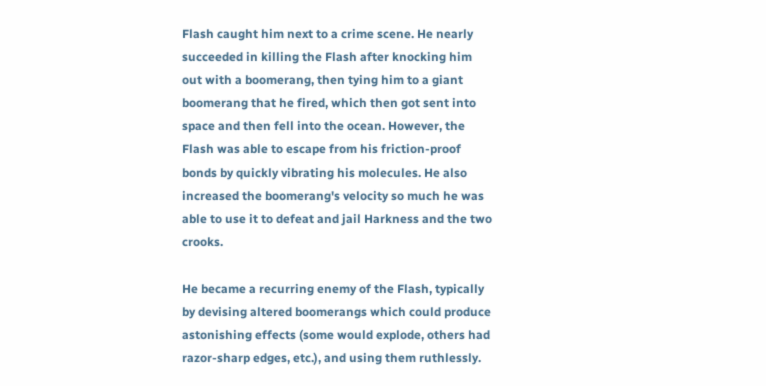Flash caught him next to a crime scene. He nearly succeeded in killing the Flash after knocking him out with a boomerang, then tying him to a giant boomerang that he fired, which then got sent into space and then fell into the ocean. However, the Flash was able to escape from his friction-proof bonds by quickly vibrating his molecules. He also increased the boomerang's velocity so much he was able to use it to defeat and jail Harkness and the two crooks.

He became a recurring enemy of the Flash, typically by devising altered boomerangs which could produce astonishing effects (some would explode, others had razor-sharp edges, etc.), and using them ruthlessly.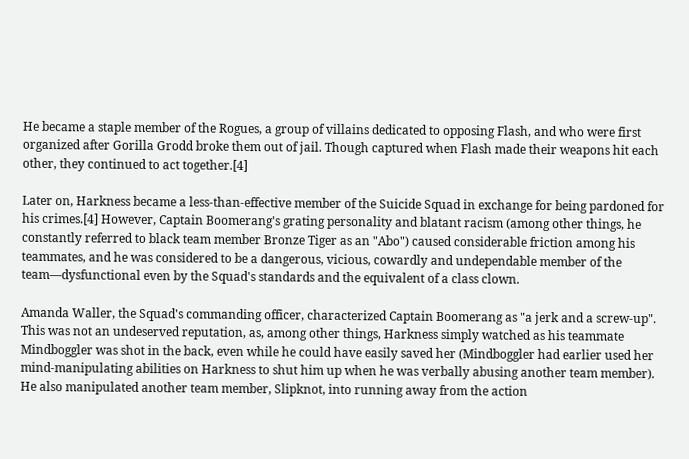He became a staple member of the Rogues, a group of villains dedicated to opposing Flash, and who were first organized after Gorilla Grodd broke them out of jail. Though captured when Flash made their weapons hit each other, they continued to act together.[4]

Later on, Harkness became a less-than-effective member of the Suicide Squad in exchange for being pardoned for his crimes.[4] However, Captain Boomerang's grating personality and blatant racism (among other things, he constantly referred to black team member Bronze Tiger as an "Abo") caused considerable friction among his teammates, and he was considered to be a dangerous, vicious, cowardly and undependable member of the team—dysfunctional even by the Squad's standards and the equivalent of a class clown.

Amanda Waller, the Squad's commanding officer, characterized Captain Boomerang as "a jerk and a screw-up". This was not an undeserved reputation, as, among other things, Harkness simply watched as his teammate Mindboggler was shot in the back, even while he could have easily saved her (Mindboggler had earlier used her mind-manipulating abilities on Harkness to shut him up when he was verbally abusing another team member). He also manipulated another team member, Slipknot, into running away from the action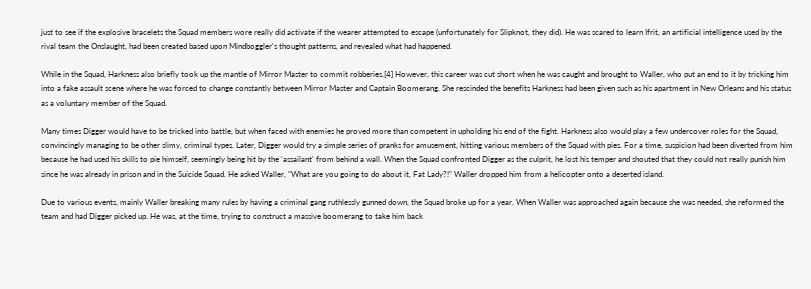just to see if the explosive bracelets the Squad members wore really did activate if the wearer attempted to escape (unfortunately for Slipknot, they did). He was scared to learn Ifrit, an artificial intelligence used by the rival team the Onslaught, had been created based upon Mindboggler's thought patterns, and revealed what had happened.

While in the Squad, Harkness also briefly took up the mantle of Mirror Master to commit robberies.[4] However, this career was cut short when he was caught and brought to Waller, who put an end to it by tricking him into a fake assault scene where he was forced to change constantly between Mirror Master and Captain Boomerang. She rescinded the benefits Harkness had been given such as his apartment in New Orleans and his status as a voluntary member of the Squad.

Many times Digger would have to be tricked into battle, but when faced with enemies he proved more than competent in upholding his end of the fight. Harkness also would play a few undercover roles for the Squad, convincingly managing to be other slimy, criminal types. Later, Digger would try a simple series of pranks for amusement, hitting various members of the Squad with pies. For a time, suspicion had been diverted from him because he had used his skills to pie himself, seemingly being hit by the 'assailant' from behind a wall. When the Squad confronted Digger as the culprit, he lost his temper and shouted that they could not really punish him since he was already in prison and in the Suicide Squad. He asked Waller, "What are you going to do about it, Fat Lady?!" Waller dropped him from a helicopter onto a deserted island.

Due to various events, mainly Waller breaking many rules by having a criminal gang ruthlessly gunned down, the Squad broke up for a year. When Waller was approached again because she was needed, she reformed the team and had Digger picked up. He was, at the time, trying to construct a massive boomerang to take him back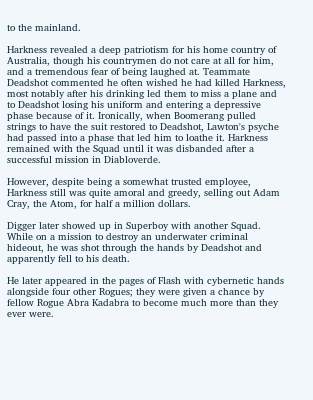to the mainland.

Harkness revealed a deep patriotism for his home country of Australia, though his countrymen do not care at all for him, and a tremendous fear of being laughed at. Teammate Deadshot commented he often wished he had killed Harkness, most notably after his drinking led them to miss a plane and to Deadshot losing his uniform and entering a depressive phase because of it. Ironically, when Boomerang pulled strings to have the suit restored to Deadshot, Lawton's psyche had passed into a phase that led him to loathe it. Harkness remained with the Squad until it was disbanded after a successful mission in Diabloverde.

However, despite being a somewhat trusted employee, Harkness still was quite amoral and greedy, selling out Adam Cray, the Atom, for half a million dollars.

Digger later showed up in Superboy with another Squad. While on a mission to destroy an underwater criminal hideout, he was shot through the hands by Deadshot and apparently fell to his death.

He later appeared in the pages of Flash with cybernetic hands alongside four other Rogues; they were given a chance by fellow Rogue Abra Kadabra to become much more than they ever were.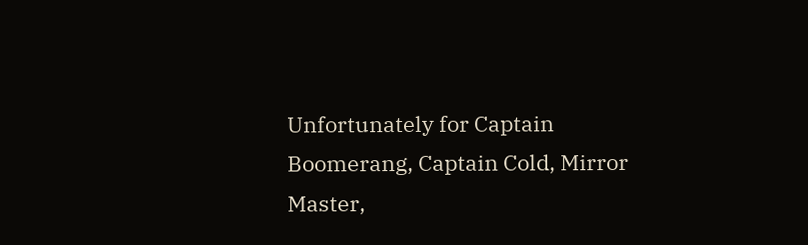Unfortunately for Captain Boomerang, Captain Cold, Mirror Master,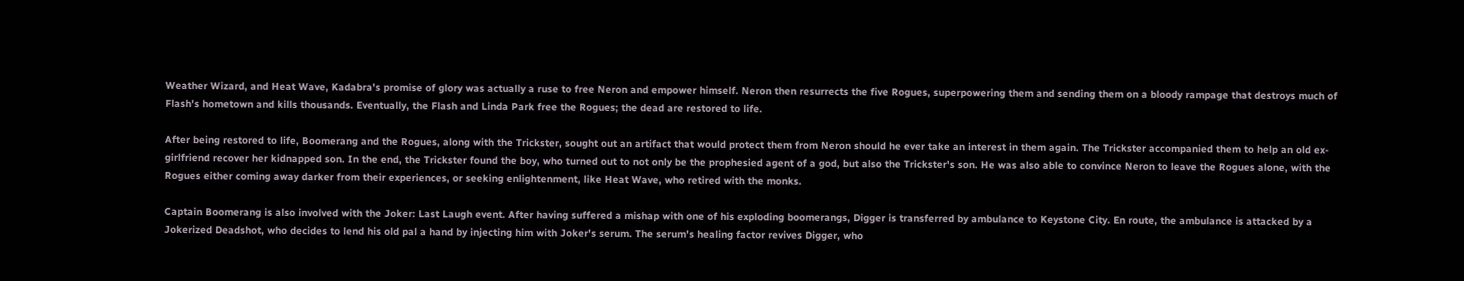Weather Wizard, and Heat Wave, Kadabra's promise of glory was actually a ruse to free Neron and empower himself. Neron then resurrects the five Rogues, superpowering them and sending them on a bloody rampage that destroys much of Flash's hometown and kills thousands. Eventually, the Flash and Linda Park free the Rogues; the dead are restored to life.

After being restored to life, Boomerang and the Rogues, along with the Trickster, sought out an artifact that would protect them from Neron should he ever take an interest in them again. The Trickster accompanied them to help an old ex-girlfriend recover her kidnapped son. In the end, the Trickster found the boy, who turned out to not only be the prophesied agent of a god, but also the Trickster's son. He was also able to convince Neron to leave the Rogues alone, with the Rogues either coming away darker from their experiences, or seeking enlightenment, like Heat Wave, who retired with the monks.

Captain Boomerang is also involved with the Joker: Last Laugh event. After having suffered a mishap with one of his exploding boomerangs, Digger is transferred by ambulance to Keystone City. En route, the ambulance is attacked by a Jokerized Deadshot, who decides to lend his old pal a hand by injecting him with Joker's serum. The serum's healing factor revives Digger, who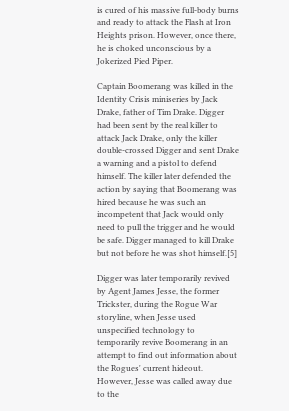is cured of his massive full-body burns and ready to attack the Flash at Iron Heights prison. However, once there, he is choked unconscious by a Jokerized Pied Piper.

Captain Boomerang was killed in the Identity Crisis miniseries by Jack Drake, father of Tim Drake. Digger had been sent by the real killer to attack Jack Drake, only the killer double-crossed Digger and sent Drake a warning and a pistol to defend himself. The killer later defended the action by saying that Boomerang was hired because he was such an incompetent that Jack would only need to pull the trigger and he would be safe. Digger managed to kill Drake but not before he was shot himself.[5]

Digger was later temporarily revived by Agent James Jesse, the former Trickster, during the Rogue War storyline, when Jesse used unspecified technology to temporarily revive Boomerang in an attempt to find out information about the Rogues' current hideout. However, Jesse was called away due to the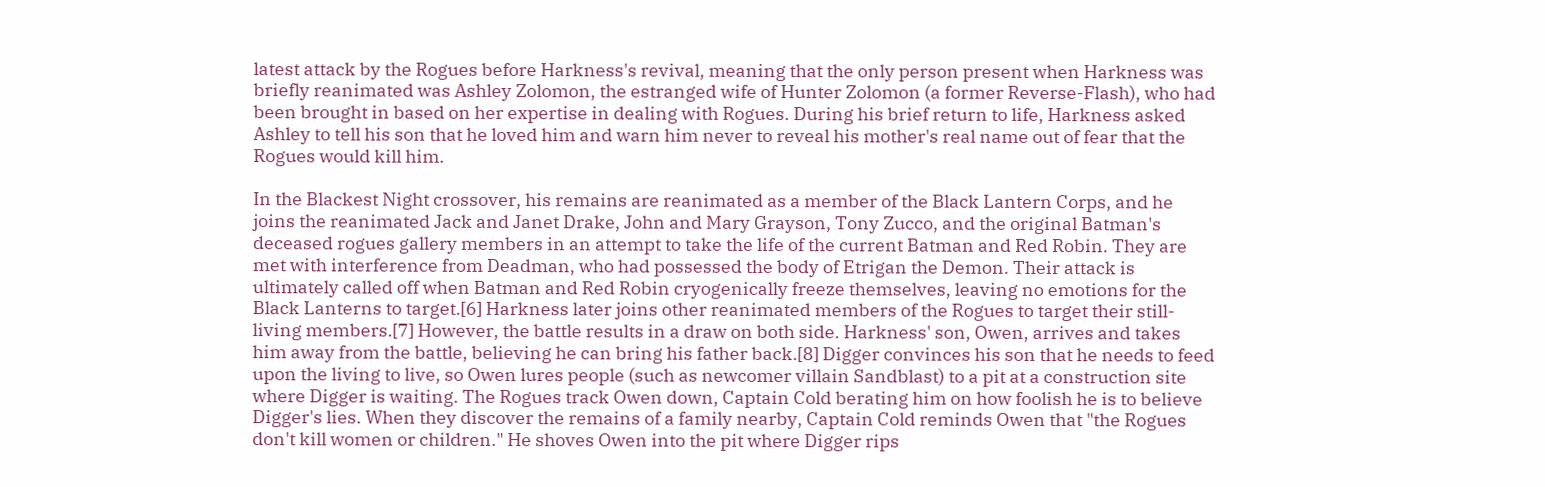latest attack by the Rogues before Harkness's revival, meaning that the only person present when Harkness was briefly reanimated was Ashley Zolomon, the estranged wife of Hunter Zolomon (a former Reverse-Flash), who had been brought in based on her expertise in dealing with Rogues. During his brief return to life, Harkness asked Ashley to tell his son that he loved him and warn him never to reveal his mother's real name out of fear that the Rogues would kill him.

In the Blackest Night crossover, his remains are reanimated as a member of the Black Lantern Corps, and he joins the reanimated Jack and Janet Drake, John and Mary Grayson, Tony Zucco, and the original Batman's deceased rogues gallery members in an attempt to take the life of the current Batman and Red Robin. They are met with interference from Deadman, who had possessed the body of Etrigan the Demon. Their attack is ultimately called off when Batman and Red Robin cryogenically freeze themselves, leaving no emotions for the Black Lanterns to target.[6] Harkness later joins other reanimated members of the Rogues to target their still-living members.[7] However, the battle results in a draw on both side. Harkness' son, Owen, arrives and takes him away from the battle, believing he can bring his father back.[8] Digger convinces his son that he needs to feed upon the living to live, so Owen lures people (such as newcomer villain Sandblast) to a pit at a construction site where Digger is waiting. The Rogues track Owen down, Captain Cold berating him on how foolish he is to believe Digger's lies. When they discover the remains of a family nearby, Captain Cold reminds Owen that "the Rogues don't kill women or children." He shoves Owen into the pit where Digger rips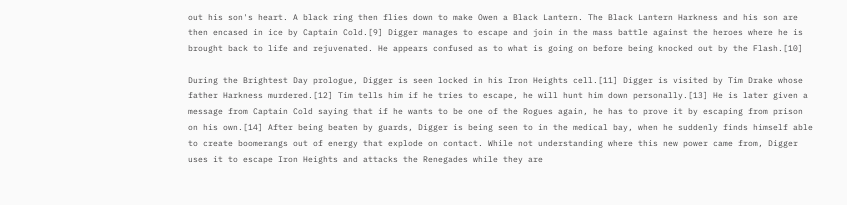out his son's heart. A black ring then flies down to make Owen a Black Lantern. The Black Lantern Harkness and his son are then encased in ice by Captain Cold.[9] Digger manages to escape and join in the mass battle against the heroes where he is brought back to life and rejuvenated. He appears confused as to what is going on before being knocked out by the Flash.[10]

During the Brightest Day prologue, Digger is seen locked in his Iron Heights cell.[11] Digger is visited by Tim Drake whose father Harkness murdered.[12] Tim tells him if he tries to escape, he will hunt him down personally.[13] He is later given a message from Captain Cold saying that if he wants to be one of the Rogues again, he has to prove it by escaping from prison on his own.[14] After being beaten by guards, Digger is being seen to in the medical bay, when he suddenly finds himself able to create boomerangs out of energy that explode on contact. While not understanding where this new power came from, Digger uses it to escape Iron Heights and attacks the Renegades while they are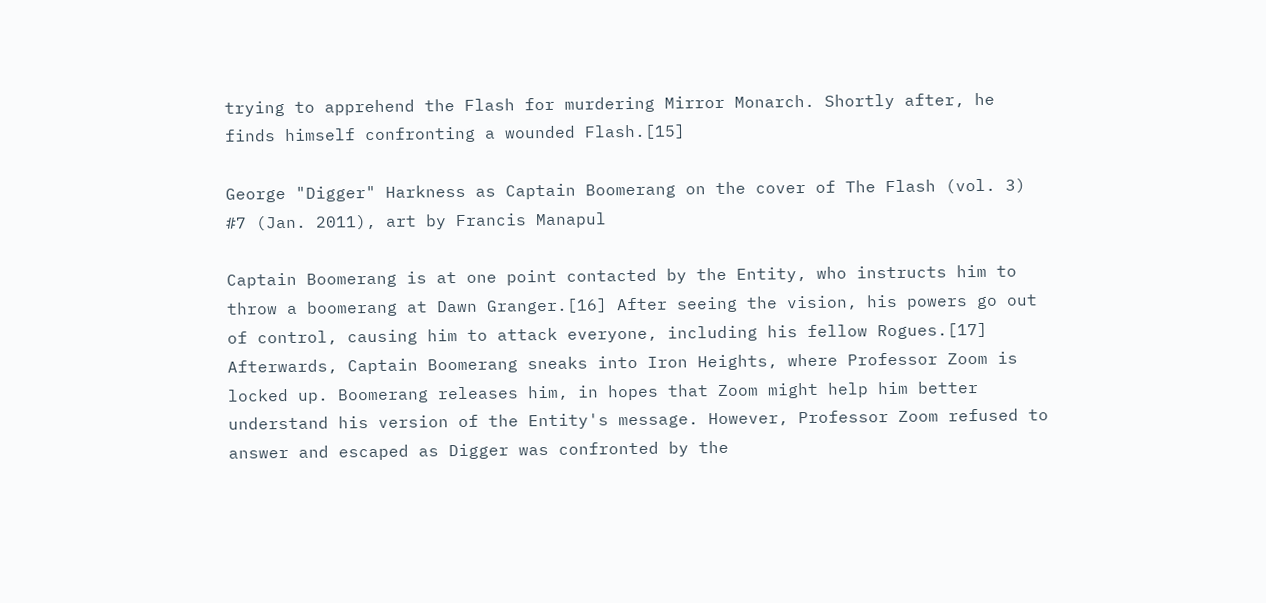trying to apprehend the Flash for murdering Mirror Monarch. Shortly after, he finds himself confronting a wounded Flash.[15]

George "Digger" Harkness as Captain Boomerang on the cover of The Flash (vol. 3) #7 (Jan. 2011), art by Francis Manapul

Captain Boomerang is at one point contacted by the Entity, who instructs him to throw a boomerang at Dawn Granger.[16] After seeing the vision, his powers go out of control, causing him to attack everyone, including his fellow Rogues.[17] Afterwards, Captain Boomerang sneaks into Iron Heights, where Professor Zoom is locked up. Boomerang releases him, in hopes that Zoom might help him better understand his version of the Entity's message. However, Professor Zoom refused to answer and escaped as Digger was confronted by the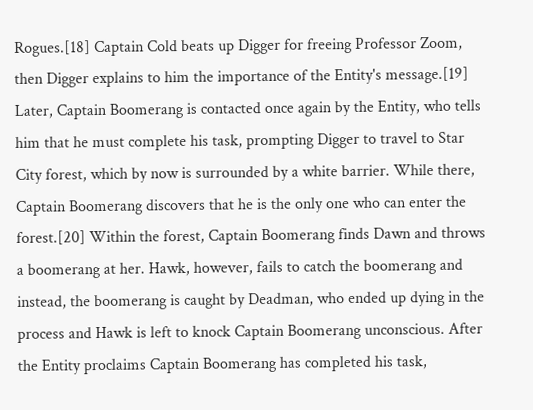Rogues.[18] Captain Cold beats up Digger for freeing Professor Zoom, then Digger explains to him the importance of the Entity's message.[19] Later, Captain Boomerang is contacted once again by the Entity, who tells him that he must complete his task, prompting Digger to travel to Star City forest, which by now is surrounded by a white barrier. While there, Captain Boomerang discovers that he is the only one who can enter the forest.[20] Within the forest, Captain Boomerang finds Dawn and throws a boomerang at her. Hawk, however, fails to catch the boomerang and instead, the boomerang is caught by Deadman, who ended up dying in the process and Hawk is left to knock Captain Boomerang unconscious. After the Entity proclaims Captain Boomerang has completed his task,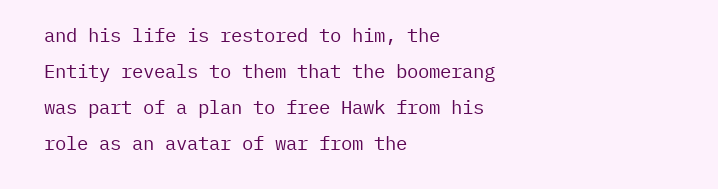and his life is restored to him, the Entity reveals to them that the boomerang was part of a plan to free Hawk from his role as an avatar of war from the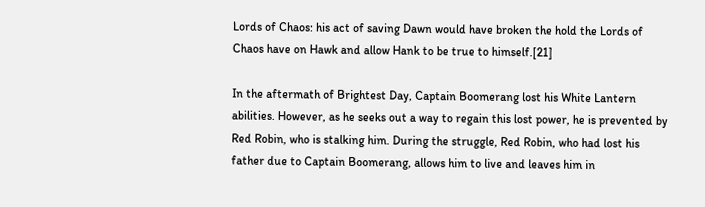Lords of Chaos: his act of saving Dawn would have broken the hold the Lords of Chaos have on Hawk and allow Hank to be true to himself.[21]

In the aftermath of Brightest Day, Captain Boomerang lost his White Lantern abilities. However, as he seeks out a way to regain this lost power, he is prevented by Red Robin, who is stalking him. During the struggle, Red Robin, who had lost his father due to Captain Boomerang, allows him to live and leaves him in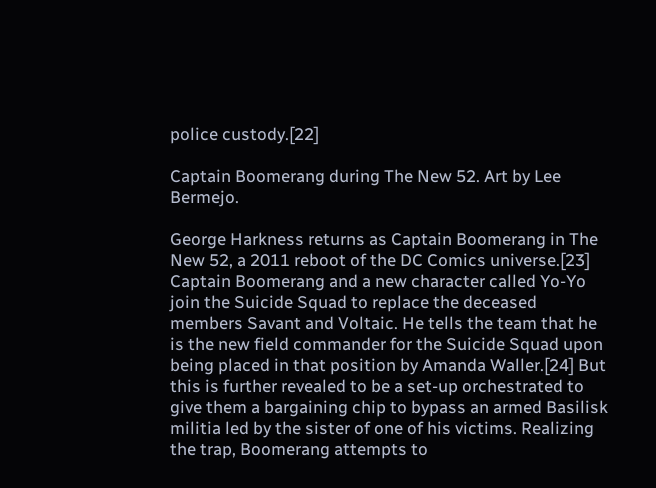police custody.[22]

Captain Boomerang during The New 52. Art by Lee Bermejo.

George Harkness returns as Captain Boomerang in The New 52, a 2011 reboot of the DC Comics universe.[23] Captain Boomerang and a new character called Yo-Yo join the Suicide Squad to replace the deceased members Savant and Voltaic. He tells the team that he is the new field commander for the Suicide Squad upon being placed in that position by Amanda Waller.[24] But this is further revealed to be a set-up orchestrated to give them a bargaining chip to bypass an armed Basilisk militia led by the sister of one of his victims. Realizing the trap, Boomerang attempts to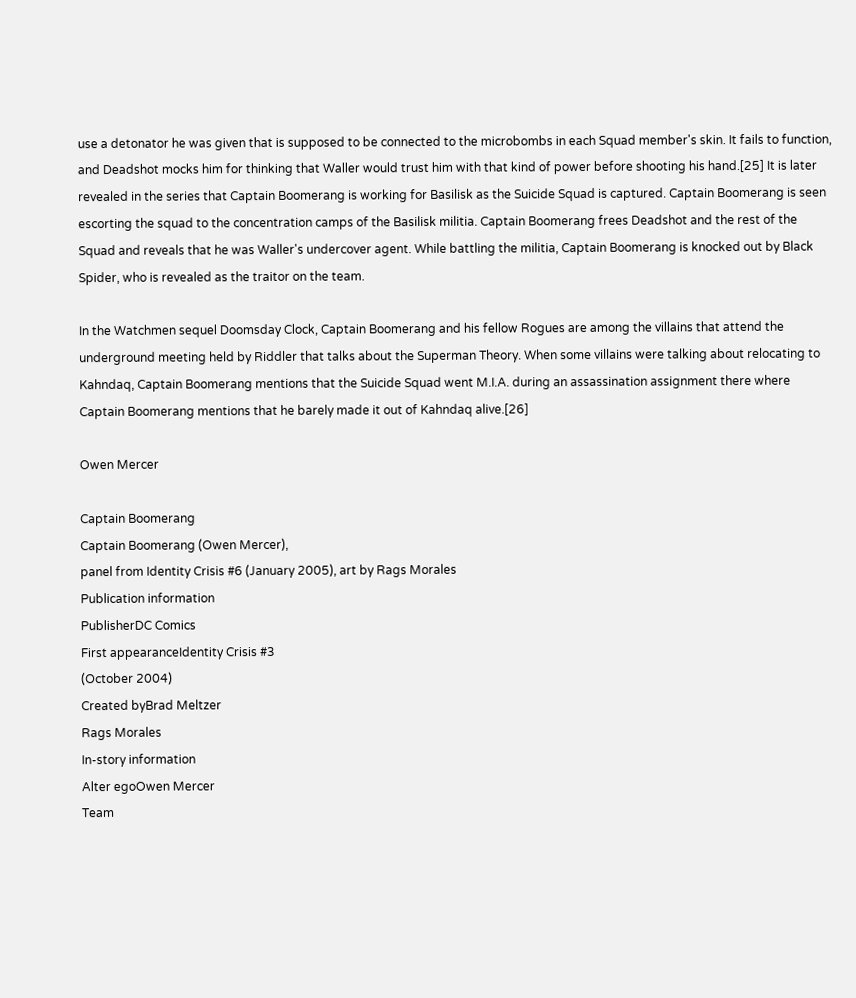use a detonator he was given that is supposed to be connected to the microbombs in each Squad member's skin. It fails to function, and Deadshot mocks him for thinking that Waller would trust him with that kind of power before shooting his hand.[25] It is later revealed in the series that Captain Boomerang is working for Basilisk as the Suicide Squad is captured. Captain Boomerang is seen escorting the squad to the concentration camps of the Basilisk militia. Captain Boomerang frees Deadshot and the rest of the Squad and reveals that he was Waller's undercover agent. While battling the militia, Captain Boomerang is knocked out by Black Spider, who is revealed as the traitor on the team.

In the Watchmen sequel Doomsday Clock, Captain Boomerang and his fellow Rogues are among the villains that attend the underground meeting held by Riddler that talks about the Superman Theory. When some villains were talking about relocating to Kahndaq, Captain Boomerang mentions that the Suicide Squad went M.I.A. during an assassination assignment there where Captain Boomerang mentions that he barely made it out of Kahndaq alive.[26]

Owen Mercer

Captain Boomerang
Captain Boomerang (Owen Mercer),
panel from Identity Crisis #6 (January 2005), art by Rags Morales
Publication information
PublisherDC Comics
First appearanceIdentity Crisis #3
(October 2004)
Created byBrad Meltzer
Rags Morales
In-story information
Alter egoOwen Mercer
Team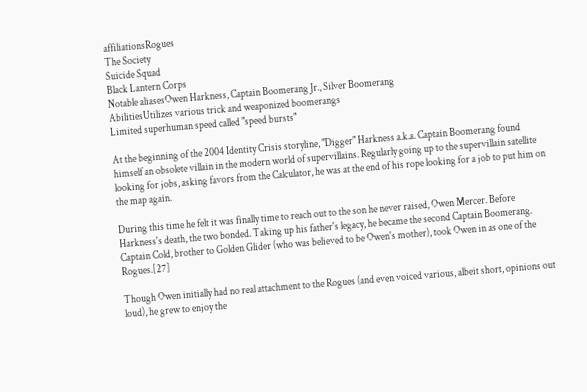affiliationsRogues
The Society
Suicide Squad
Black Lantern Corps
Notable aliasesOwen Harkness, Captain Boomerang Jr., Silver Boomerang
AbilitiesUtilizes various trick and weaponized boomerangs
Limited superhuman speed called "speed bursts"

At the beginning of the 2004 Identity Crisis storyline, "Digger" Harkness a.k.a. Captain Boomerang found himself an obsolete villain in the modern world of supervillains. Regularly going up to the supervillain satellite looking for jobs, asking favors from the Calculator, he was at the end of his rope looking for a job to put him on the map again.

During this time he felt it was finally time to reach out to the son he never raised, Owen Mercer. Before Harkness's death, the two bonded. Taking up his father's legacy, he became the second Captain Boomerang. Captain Cold, brother to Golden Glider (who was believed to be Owen's mother), took Owen in as one of the Rogues.[27]

Though Owen initially had no real attachment to the Rogues (and even voiced various, albeit short, opinions out loud), he grew to enjoy the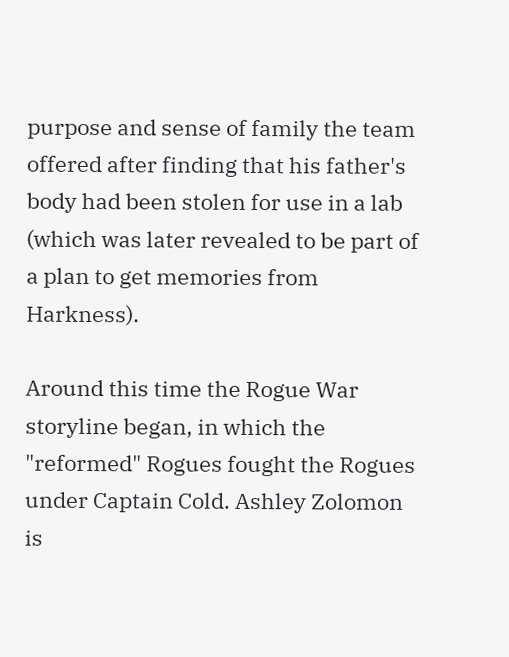purpose and sense of family the team offered after finding that his father's body had been stolen for use in a lab (which was later revealed to be part of a plan to get memories from Harkness).

Around this time the Rogue War storyline began, in which the "reformed" Rogues fought the Rogues under Captain Cold. Ashley Zolomon is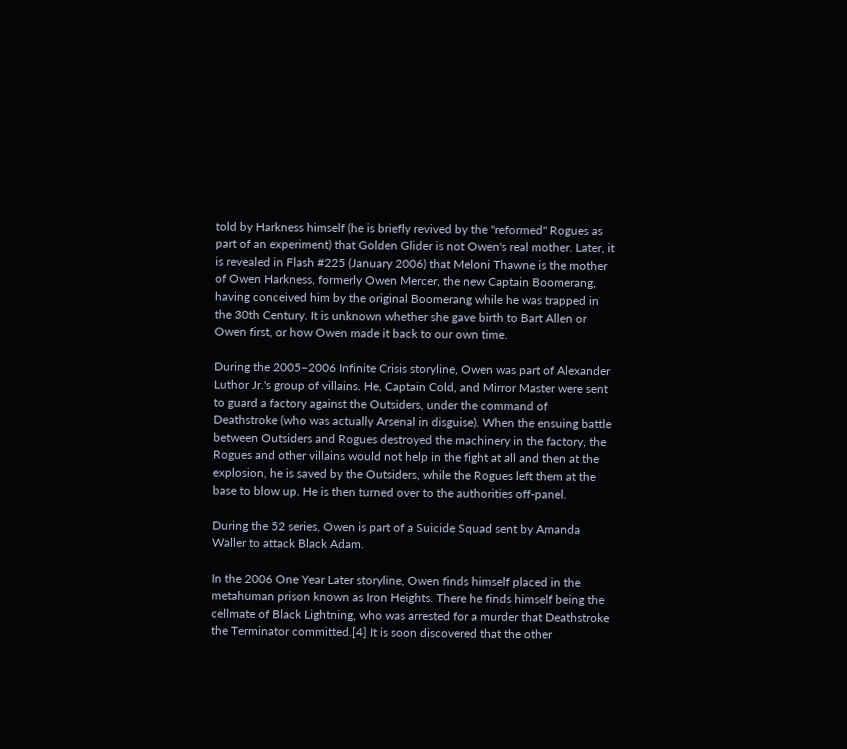told by Harkness himself (he is briefly revived by the "reformed" Rogues as part of an experiment) that Golden Glider is not Owen's real mother. Later, it is revealed in Flash #225 (January 2006) that Meloni Thawne is the mother of Owen Harkness, formerly Owen Mercer, the new Captain Boomerang, having conceived him by the original Boomerang while he was trapped in the 30th Century. It is unknown whether she gave birth to Bart Allen or Owen first, or how Owen made it back to our own time.

During the 2005–2006 Infinite Crisis storyline, Owen was part of Alexander Luthor Jr.'s group of villains. He, Captain Cold, and Mirror Master were sent to guard a factory against the Outsiders, under the command of Deathstroke (who was actually Arsenal in disguise). When the ensuing battle between Outsiders and Rogues destroyed the machinery in the factory, the Rogues and other villains would not help in the fight at all and then at the explosion, he is saved by the Outsiders, while the Rogues left them at the base to blow up. He is then turned over to the authorities off-panel.

During the 52 series, Owen is part of a Suicide Squad sent by Amanda Waller to attack Black Adam.

In the 2006 One Year Later storyline, Owen finds himself placed in the metahuman prison known as Iron Heights. There he finds himself being the cellmate of Black Lightning, who was arrested for a murder that Deathstroke the Terminator committed.[4] It is soon discovered that the other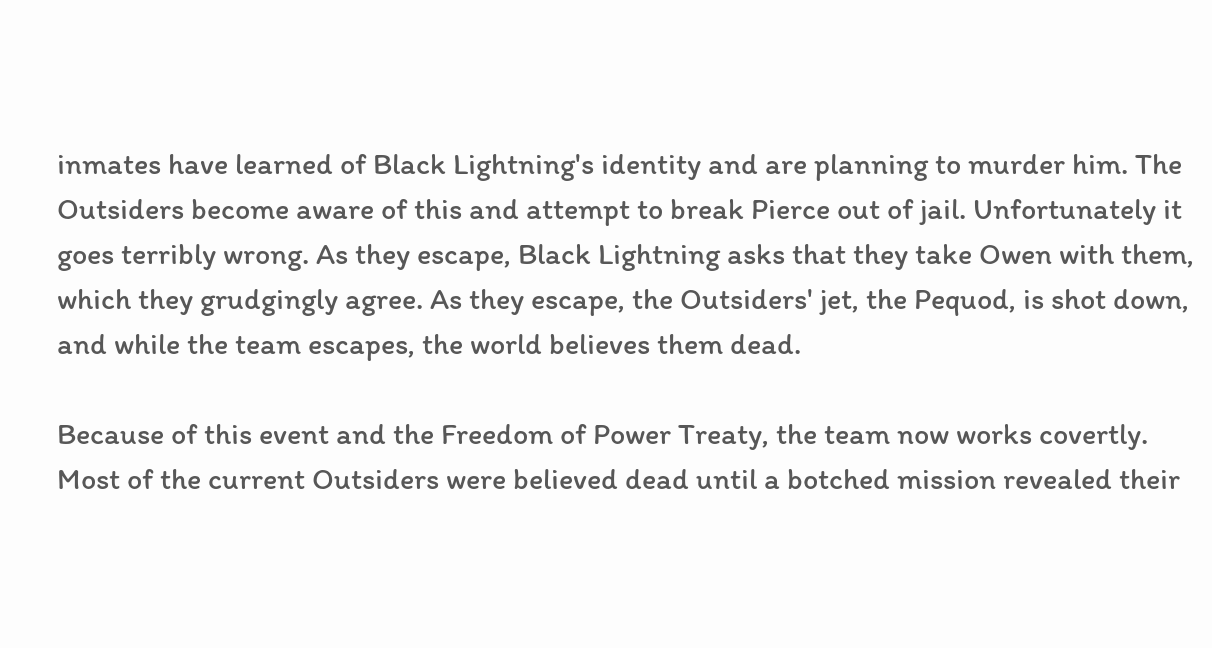inmates have learned of Black Lightning's identity and are planning to murder him. The Outsiders become aware of this and attempt to break Pierce out of jail. Unfortunately it goes terribly wrong. As they escape, Black Lightning asks that they take Owen with them, which they grudgingly agree. As they escape, the Outsiders' jet, the Pequod, is shot down, and while the team escapes, the world believes them dead.

Because of this event and the Freedom of Power Treaty, the team now works covertly. Most of the current Outsiders were believed dead until a botched mission revealed their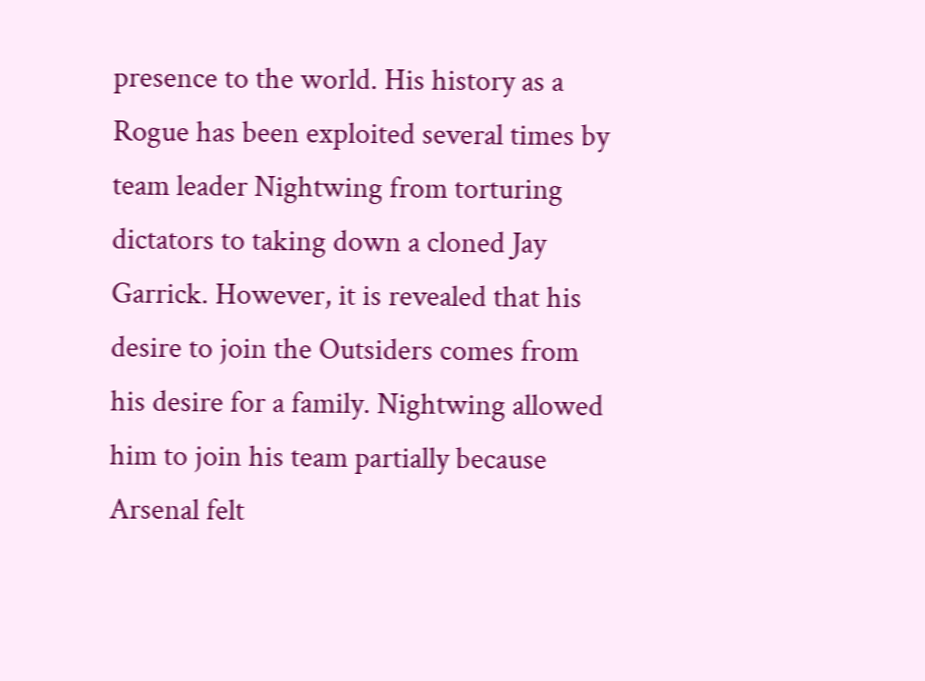presence to the world. His history as a Rogue has been exploited several times by team leader Nightwing from torturing dictators to taking down a cloned Jay Garrick. However, it is revealed that his desire to join the Outsiders comes from his desire for a family. Nightwing allowed him to join his team partially because Arsenal felt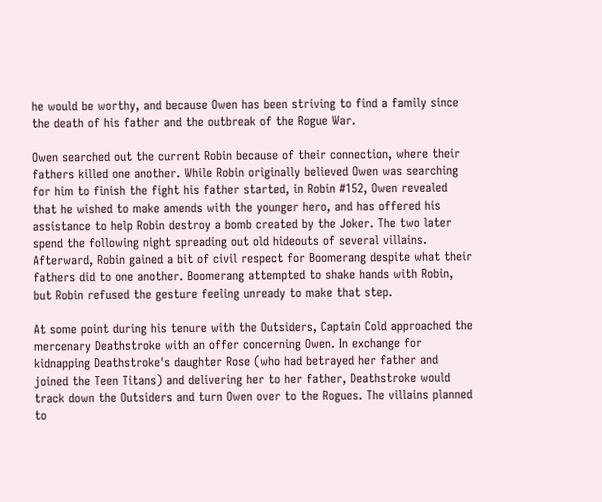he would be worthy, and because Owen has been striving to find a family since the death of his father and the outbreak of the Rogue War.

Owen searched out the current Robin because of their connection, where their fathers killed one another. While Robin originally believed Owen was searching for him to finish the fight his father started, in Robin #152, Owen revealed that he wished to make amends with the younger hero, and has offered his assistance to help Robin destroy a bomb created by the Joker. The two later spend the following night spreading out old hideouts of several villains. Afterward, Robin gained a bit of civil respect for Boomerang despite what their fathers did to one another. Boomerang attempted to shake hands with Robin, but Robin refused the gesture feeling unready to make that step.

At some point during his tenure with the Outsiders, Captain Cold approached the mercenary Deathstroke with an offer concerning Owen. In exchange for kidnapping Deathstroke's daughter Rose (who had betrayed her father and joined the Teen Titans) and delivering her to her father, Deathstroke would track down the Outsiders and turn Owen over to the Rogues. The villains planned to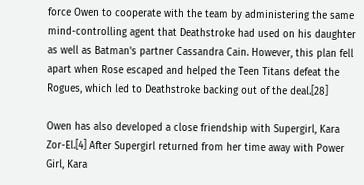force Owen to cooperate with the team by administering the same mind-controlling agent that Deathstroke had used on his daughter as well as Batman's partner Cassandra Cain. However, this plan fell apart when Rose escaped and helped the Teen Titans defeat the Rogues, which led to Deathstroke backing out of the deal.[28]

Owen has also developed a close friendship with Supergirl, Kara Zor-El.[4] After Supergirl returned from her time away with Power Girl, Kara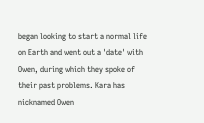began looking to start a normal life on Earth and went out a 'date' with Owen, during which they spoke of their past problems. Kara has nicknamed Owen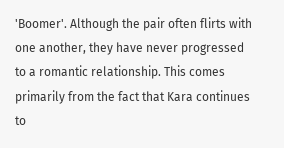'Boomer'. Although the pair often flirts with one another, they have never progressed to a romantic relationship. This comes primarily from the fact that Kara continues to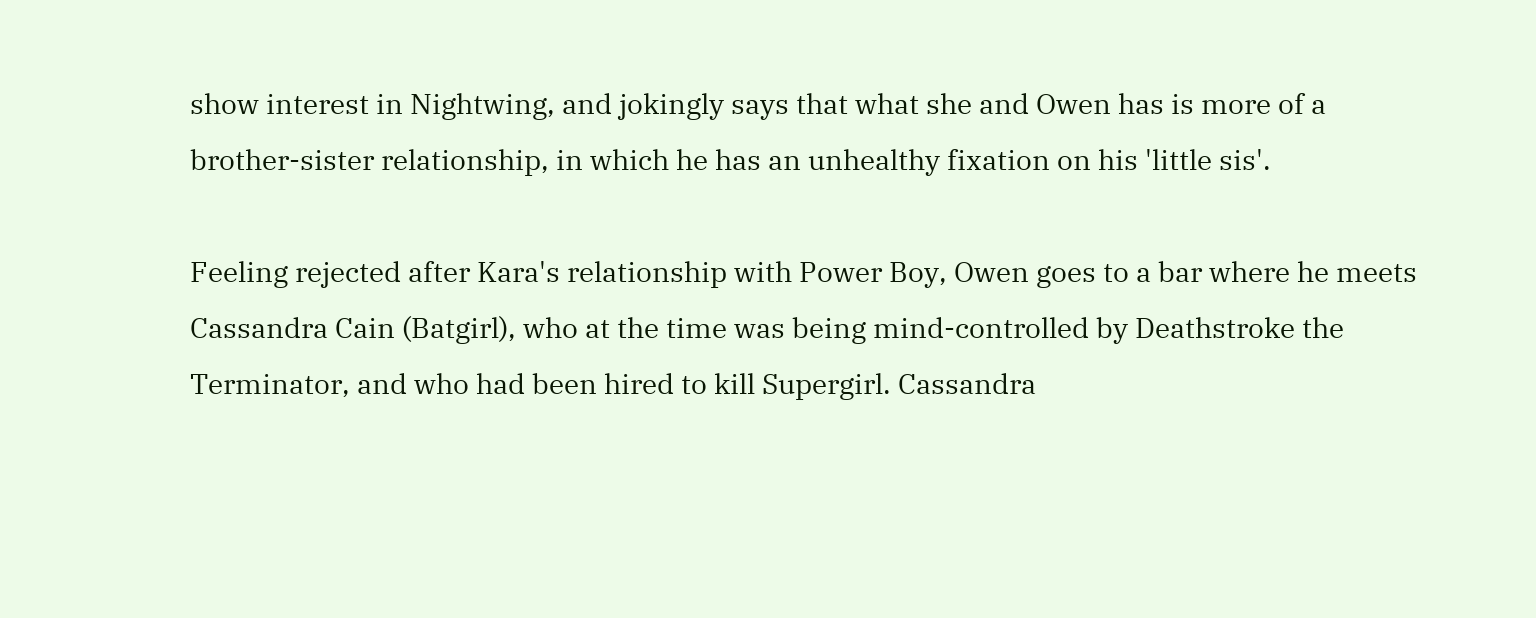show interest in Nightwing, and jokingly says that what she and Owen has is more of a brother-sister relationship, in which he has an unhealthy fixation on his 'little sis'.

Feeling rejected after Kara's relationship with Power Boy, Owen goes to a bar where he meets Cassandra Cain (Batgirl), who at the time was being mind-controlled by Deathstroke the Terminator, and who had been hired to kill Supergirl. Cassandra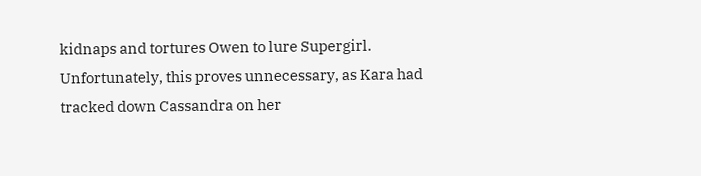kidnaps and tortures Owen to lure Supergirl. Unfortunately, this proves unnecessary, as Kara had tracked down Cassandra on her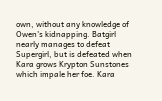own, without any knowledge of Owen's kidnapping. Batgirl nearly manages to defeat Supergirl, but is defeated when Kara grows Krypton Sunstones which impale her foe. Kara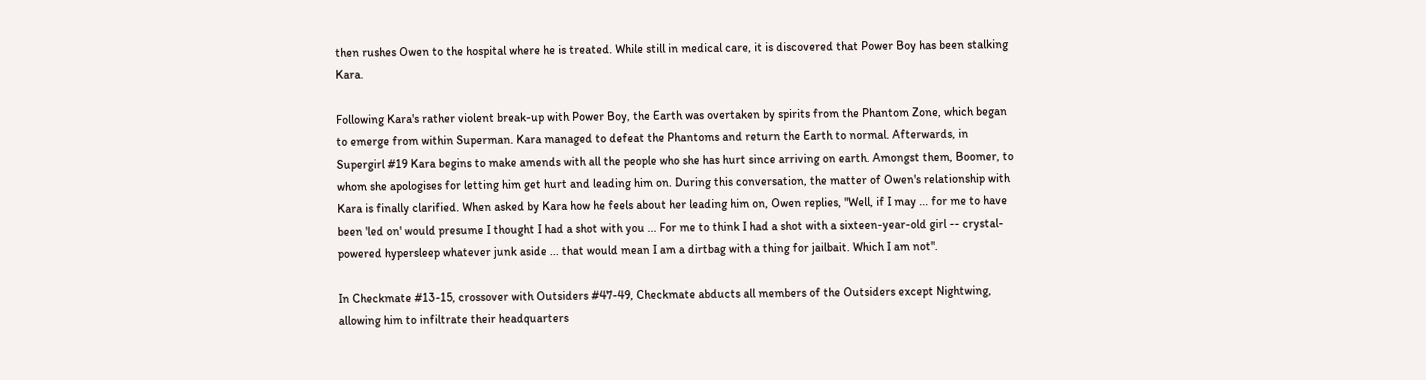then rushes Owen to the hospital where he is treated. While still in medical care, it is discovered that Power Boy has been stalking Kara.

Following Kara's rather violent break-up with Power Boy, the Earth was overtaken by spirits from the Phantom Zone, which began to emerge from within Superman. Kara managed to defeat the Phantoms and return the Earth to normal. Afterwards, in Supergirl #19 Kara begins to make amends with all the people who she has hurt since arriving on earth. Amongst them, Boomer, to whom she apologises for letting him get hurt and leading him on. During this conversation, the matter of Owen's relationship with Kara is finally clarified. When asked by Kara how he feels about her leading him on, Owen replies, "Well, if I may ... for me to have been 'led on' would presume I thought I had a shot with you ... For me to think I had a shot with a sixteen-year-old girl -- crystal-powered hypersleep whatever junk aside ... that would mean I am a dirtbag with a thing for jailbait. Which I am not".

In Checkmate #13-15, crossover with Outsiders #47-49, Checkmate abducts all members of the Outsiders except Nightwing, allowing him to infiltrate their headquarters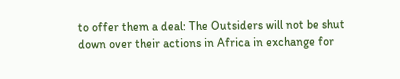to offer them a deal: The Outsiders will not be shut down over their actions in Africa in exchange for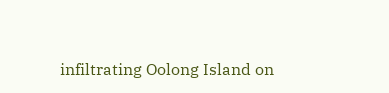infiltrating Oolong Island on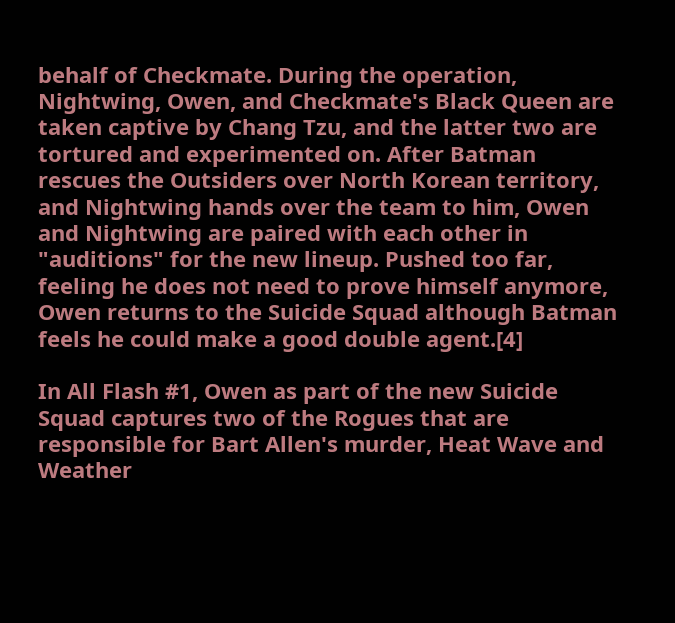behalf of Checkmate. During the operation, Nightwing, Owen, and Checkmate's Black Queen are taken captive by Chang Tzu, and the latter two are tortured and experimented on. After Batman rescues the Outsiders over North Korean territory, and Nightwing hands over the team to him, Owen and Nightwing are paired with each other in "auditions" for the new lineup. Pushed too far, feeling he does not need to prove himself anymore, Owen returns to the Suicide Squad although Batman feels he could make a good double agent.[4]

In All Flash #1, Owen as part of the new Suicide Squad captures two of the Rogues that are responsible for Bart Allen's murder, Heat Wave and Weather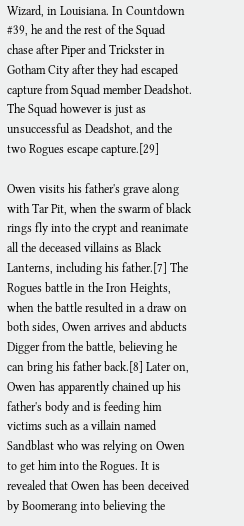Wizard, in Louisiana. In Countdown #39, he and the rest of the Squad chase after Piper and Trickster in Gotham City after they had escaped capture from Squad member Deadshot. The Squad however is just as unsuccessful as Deadshot, and the two Rogues escape capture.[29]

Owen visits his father's grave along with Tar Pit, when the swarm of black rings fly into the crypt and reanimate all the deceased villains as Black Lanterns, including his father.[7] The Rogues battle in the Iron Heights, when the battle resulted in a draw on both sides, Owen arrives and abducts Digger from the battle, believing he can bring his father back.[8] Later on, Owen has apparently chained up his father's body and is feeding him victims such as a villain named Sandblast who was relying on Owen to get him into the Rogues. It is revealed that Owen has been deceived by Boomerang into believing the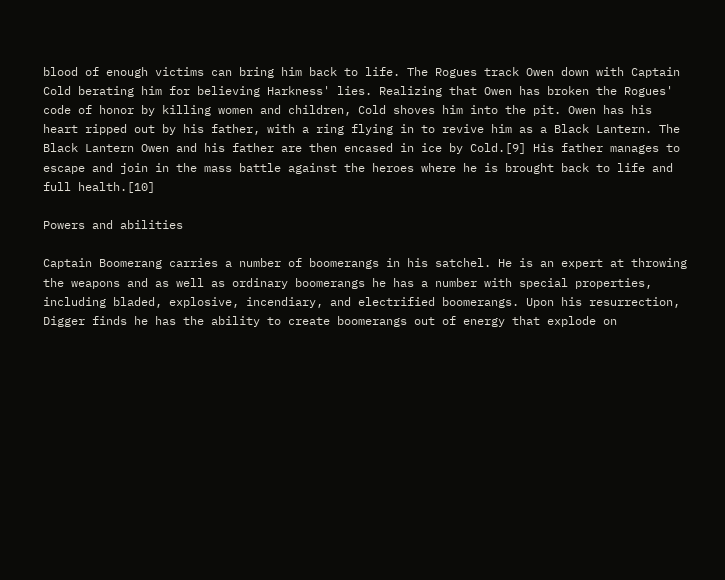blood of enough victims can bring him back to life. The Rogues track Owen down with Captain Cold berating him for believing Harkness' lies. Realizing that Owen has broken the Rogues' code of honor by killing women and children, Cold shoves him into the pit. Owen has his heart ripped out by his father, with a ring flying in to revive him as a Black Lantern. The Black Lantern Owen and his father are then encased in ice by Cold.[9] His father manages to escape and join in the mass battle against the heroes where he is brought back to life and full health.[10]

Powers and abilities

Captain Boomerang carries a number of boomerangs in his satchel. He is an expert at throwing the weapons and as well as ordinary boomerangs he has a number with special properties, including bladed, explosive, incendiary, and electrified boomerangs. Upon his resurrection, Digger finds he has the ability to create boomerangs out of energy that explode on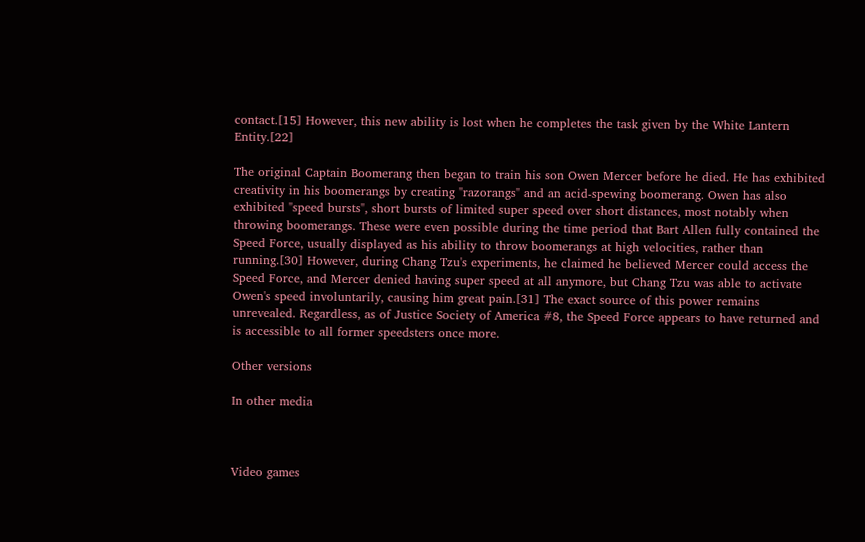contact.[15] However, this new ability is lost when he completes the task given by the White Lantern Entity.[22]

The original Captain Boomerang then began to train his son Owen Mercer before he died. He has exhibited creativity in his boomerangs by creating "razorangs" and an acid-spewing boomerang. Owen has also exhibited "speed bursts", short bursts of limited super speed over short distances, most notably when throwing boomerangs. These were even possible during the time period that Bart Allen fully contained the Speed Force, usually displayed as his ability to throw boomerangs at high velocities, rather than running.[30] However, during Chang Tzu's experiments, he claimed he believed Mercer could access the Speed Force, and Mercer denied having super speed at all anymore, but Chang Tzu was able to activate Owen's speed involuntarily, causing him great pain.[31] The exact source of this power remains unrevealed. Regardless, as of Justice Society of America #8, the Speed Force appears to have returned and is accessible to all former speedsters once more.

Other versions

In other media



Video games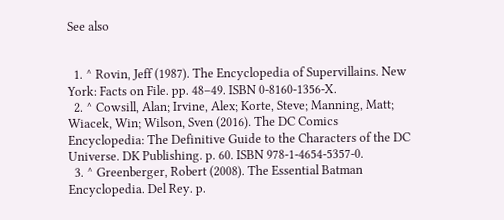See also


  1. ^ Rovin, Jeff (1987). The Encyclopedia of Supervillains. New York: Facts on File. pp. 48–49. ISBN 0-8160-1356-X.
  2. ^ Cowsill, Alan; Irvine, Alex; Korte, Steve; Manning, Matt; Wiacek, Win; Wilson, Sven (2016). The DC Comics Encyclopedia: The Definitive Guide to the Characters of the DC Universe. DK Publishing. p. 60. ISBN 978-1-4654-5357-0.
  3. ^ Greenberger, Robert (2008). The Essential Batman Encyclopedia. Del Rey. p.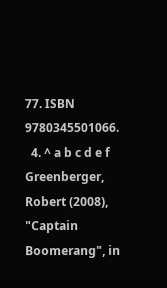77. ISBN 9780345501066.
  4. ^ a b c d e f Greenberger, Robert (2008), "Captain Boomerang", in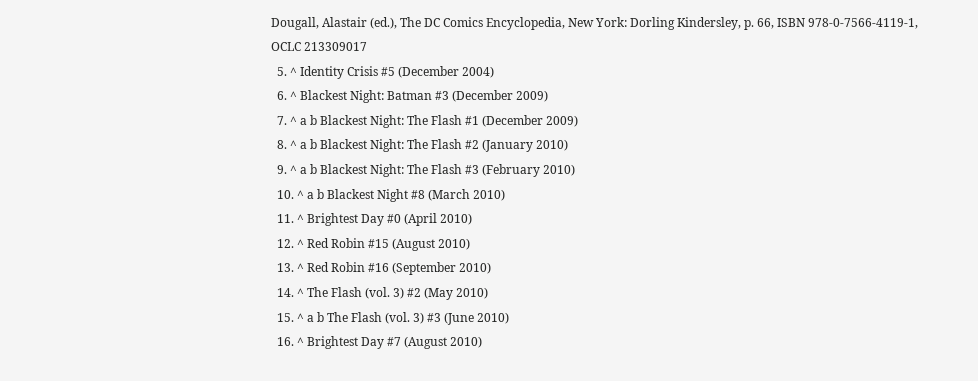Dougall, Alastair (ed.), The DC Comics Encyclopedia, New York: Dorling Kindersley, p. 66, ISBN 978-0-7566-4119-1, OCLC 213309017
  5. ^ Identity Crisis #5 (December 2004)
  6. ^ Blackest Night: Batman #3 (December 2009)
  7. ^ a b Blackest Night: The Flash #1 (December 2009)
  8. ^ a b Blackest Night: The Flash #2 (January 2010)
  9. ^ a b Blackest Night: The Flash #3 (February 2010)
  10. ^ a b Blackest Night #8 (March 2010)
  11. ^ Brightest Day #0 (April 2010)
  12. ^ Red Robin #15 (August 2010)
  13. ^ Red Robin #16 (September 2010)
  14. ^ The Flash (vol. 3) #2 (May 2010)
  15. ^ a b The Flash (vol. 3) #3 (June 2010)
  16. ^ Brightest Day #7 (August 2010)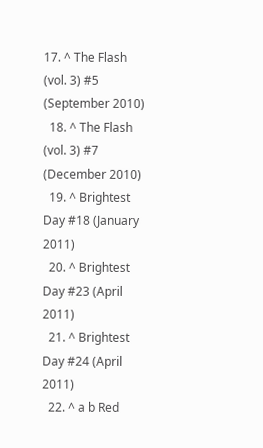17. ^ The Flash (vol. 3) #5 (September 2010)
  18. ^ The Flash (vol. 3) #7 (December 2010)
  19. ^ Brightest Day #18 (January 2011)
  20. ^ Brightest Day #23 (April 2011)
  21. ^ Brightest Day #24 (April 2011)
  22. ^ a b Red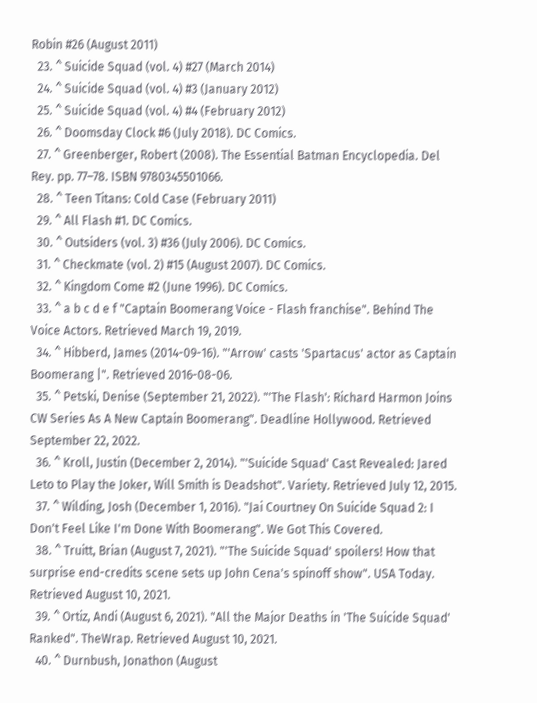Robin #26 (August 2011)
  23. ^ Suicide Squad (vol. 4) #27 (March 2014)
  24. ^ Suicide Squad (vol. 4) #3 (January 2012)
  25. ^ Suicide Squad (vol. 4) #4 (February 2012)
  26. ^ Doomsday Clock #6 (July 2018). DC Comics.
  27. ^ Greenberger, Robert (2008). The Essential Batman Encyclopedia. Del Rey. pp. 77–78. ISBN 9780345501066.
  28. ^ Teen Titans: Cold Case (February 2011)
  29. ^ All Flash #1. DC Comics.
  30. ^ Outsiders (vol. 3) #36 (July 2006). DC Comics.
  31. ^ Checkmate (vol. 2) #15 (August 2007). DC Comics.
  32. ^ Kingdom Come #2 (June 1996). DC Comics.
  33. ^ a b c d e f "Captain Boomerang Voice - Flash franchise". Behind The Voice Actors. Retrieved March 19, 2019.
  34. ^ Hibberd, James (2014-09-16). "'Arrow' casts 'Spartacus' actor as Captain Boomerang |". Retrieved 2016-08-06.
  35. ^ Petski, Denise (September 21, 2022). "'The Flash': Richard Harmon Joins CW Series As A New Captain Boomerang". Deadline Hollywood. Retrieved September 22, 2022.
  36. ^ Kroll, Justin (December 2, 2014). "'Suicide Squad' Cast Revealed: Jared Leto to Play the Joker, Will Smith is Deadshot". Variety. Retrieved July 12, 2015.
  37. ^ Wilding, Josh (December 1, 2016). "Jai Courtney On Suicide Squad 2: I Don't Feel Like I'm Done With Boomerang". We Got This Covered.
  38. ^ Truitt, Brian (August 7, 2021). "'The Suicide Squad' spoilers! How that surprise end-credits scene sets up John Cena's spinoff show". USA Today. Retrieved August 10, 2021.
  39. ^ Ortiz, Andi (August 6, 2021). "All the Major Deaths in 'The Suicide Squad' Ranked". TheWrap. Retrieved August 10, 2021.
  40. ^ Durnbush, Jonathon (August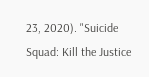23, 2020). "Suicide Squad: Kill the Justice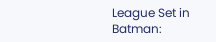League Set in Batman: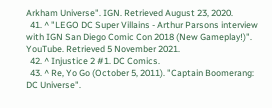Arkham Universe". IGN. Retrieved August 23, 2020.
  41. ^ "LEGO DC Super Villains - Arthur Parsons interview with IGN San Diego Comic Con 2018 (New Gameplay!)". YouTube. Retrieved 5 November 2021.
  42. ^ Injustice 2 #1. DC Comics.
  43. ^ Re, Yo Go (October 5, 2011). "Captain Boomerang: DC Universe".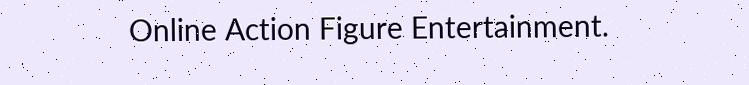Online Action Figure Entertainment.